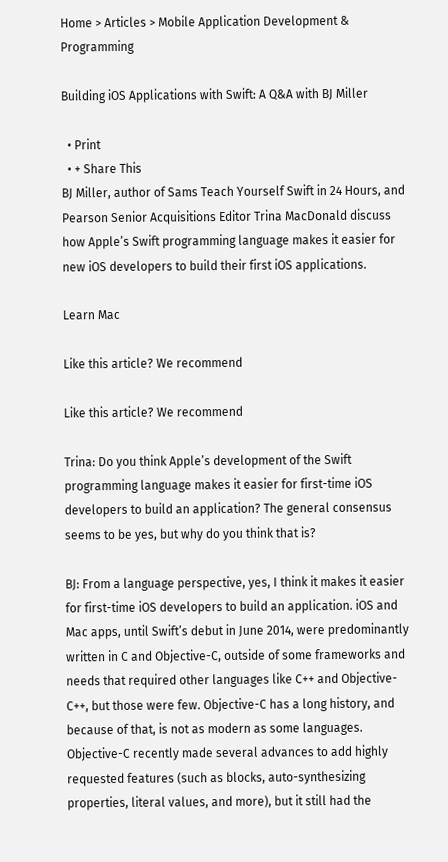Home > Articles > Mobile Application Development & Programming

Building iOS Applications with Swift: A Q&A with BJ Miller

  • Print
  • + Share This
BJ Miller, author of Sams Teach Yourself Swift in 24 Hours, and Pearson Senior Acquisitions Editor Trina MacDonald discuss how Apple’s Swift programming language makes it easier for new iOS developers to build their first iOS applications.

Learn Mac

Like this article? We recommend

Like this article? We recommend

Trina: Do you think Apple’s development of the Swift programming language makes it easier for first-time iOS developers to build an application? The general consensus seems to be yes, but why do you think that is?

BJ: From a language perspective, yes, I think it makes it easier for first-time iOS developers to build an application. iOS and Mac apps, until Swift’s debut in June 2014, were predominantly written in C and Objective-C, outside of some frameworks and needs that required other languages like C++ and Objective-C++, but those were few. Objective-C has a long history, and because of that, is not as modern as some languages. Objective-C recently made several advances to add highly requested features (such as blocks, auto-synthesizing properties, literal values, and more), but it still had the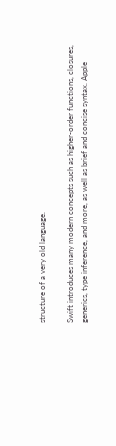structure of a very old language.

Swift introduces many modern concepts such as higher-order functions, closures, generics, type inference, and more, as well as brief and concise syntax. Apple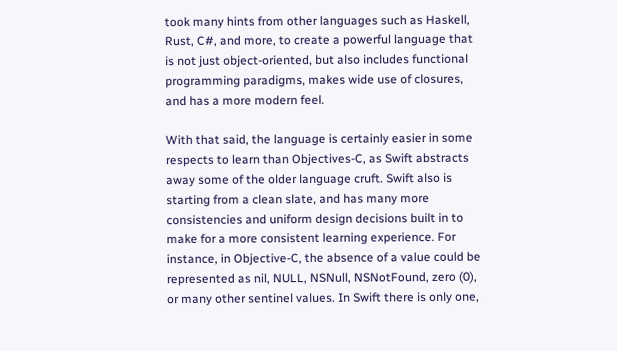took many hints from other languages such as Haskell, Rust, C#, and more, to create a powerful language that is not just object-oriented, but also includes functional programming paradigms, makes wide use of closures, and has a more modern feel.

With that said, the language is certainly easier in some respects to learn than Objectives-C, as Swift abstracts away some of the older language cruft. Swift also is starting from a clean slate, and has many more consistencies and uniform design decisions built in to make for a more consistent learning experience. For instance, in Objective-C, the absence of a value could be represented as nil, NULL, NSNull, NSNotFound, zero (0), or many other sentinel values. In Swift there is only one,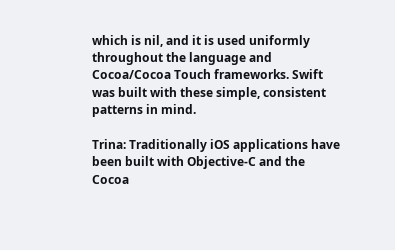which is nil, and it is used uniformly throughout the language and Cocoa/Cocoa Touch frameworks. Swift was built with these simple, consistent patterns in mind.

Trina: Traditionally iOS applications have been built with Objective-C and the Cocoa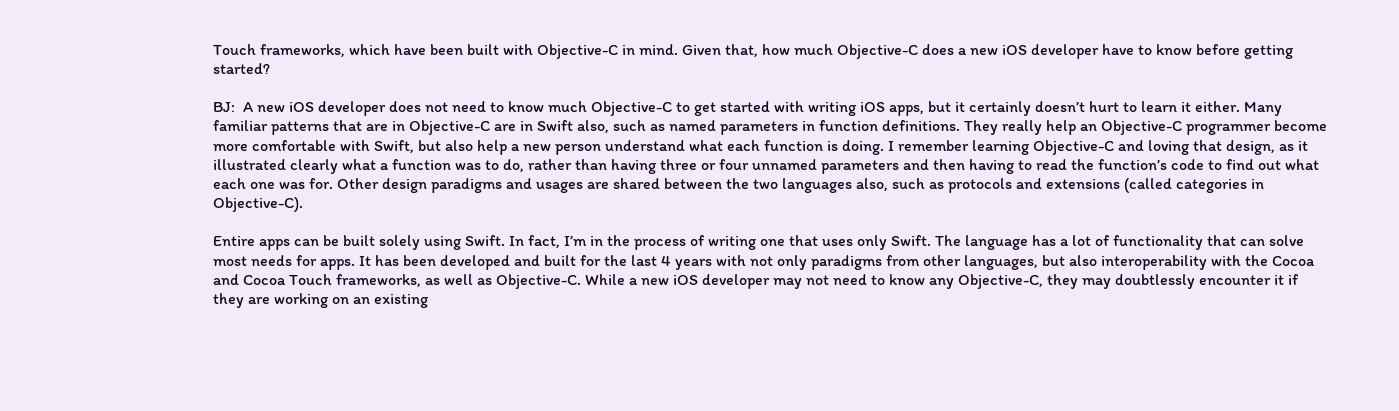Touch frameworks, which have been built with Objective-C in mind. Given that, how much Objective-C does a new iOS developer have to know before getting started?

BJ:  A new iOS developer does not need to know much Objective-C to get started with writing iOS apps, but it certainly doesn’t hurt to learn it either. Many familiar patterns that are in Objective-C are in Swift also, such as named parameters in function definitions. They really help an Objective-C programmer become more comfortable with Swift, but also help a new person understand what each function is doing. I remember learning Objective-C and loving that design, as it illustrated clearly what a function was to do, rather than having three or four unnamed parameters and then having to read the function’s code to find out what each one was for. Other design paradigms and usages are shared between the two languages also, such as protocols and extensions (called categories in Objective-C).

Entire apps can be built solely using Swift. In fact, I’m in the process of writing one that uses only Swift. The language has a lot of functionality that can solve most needs for apps. It has been developed and built for the last 4 years with not only paradigms from other languages, but also interoperability with the Cocoa and Cocoa Touch frameworks, as well as Objective-C. While a new iOS developer may not need to know any Objective-C, they may doubtlessly encounter it if they are working on an existing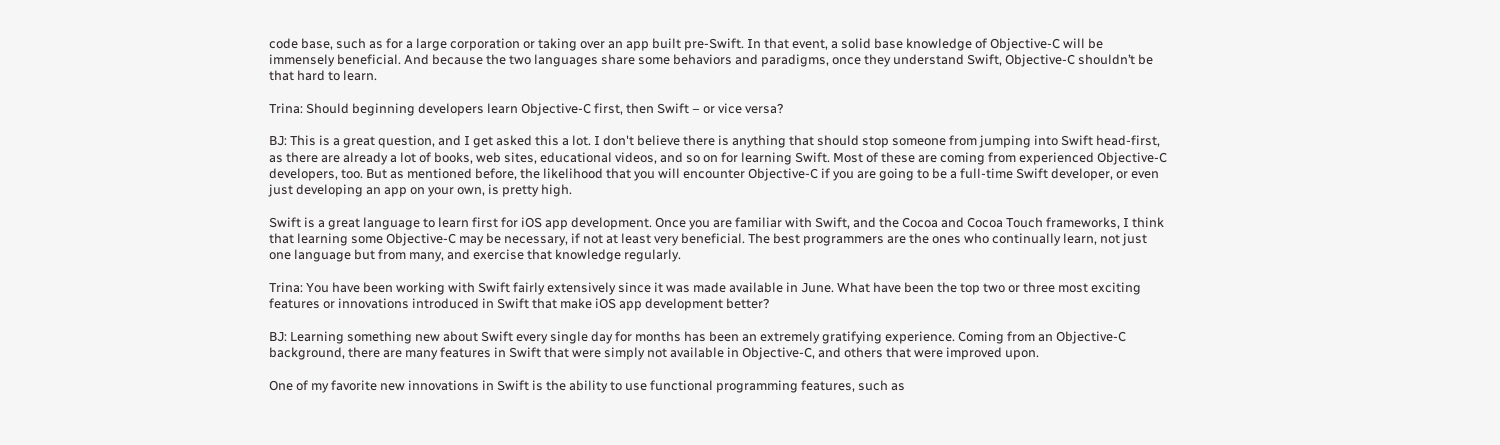code base, such as for a large corporation or taking over an app built pre-Swift. In that event, a solid base knowledge of Objective-C will be immensely beneficial. And because the two languages share some behaviors and paradigms, once they understand Swift, Objective-C shouldn’t be that hard to learn.

Trina: Should beginning developers learn Objective-C first, then Swift – or vice versa?

BJ: This is a great question, and I get asked this a lot. I don't believe there is anything that should stop someone from jumping into Swift head-first, as there are already a lot of books, web sites, educational videos, and so on for learning Swift. Most of these are coming from experienced Objective-C developers, too. But as mentioned before, the likelihood that you will encounter Objective-C if you are going to be a full-time Swift developer, or even just developing an app on your own, is pretty high.

Swift is a great language to learn first for iOS app development. Once you are familiar with Swift, and the Cocoa and Cocoa Touch frameworks, I think that learning some Objective-C may be necessary, if not at least very beneficial. The best programmers are the ones who continually learn, not just one language but from many, and exercise that knowledge regularly.

Trina: You have been working with Swift fairly extensively since it was made available in June. What have been the top two or three most exciting features or innovations introduced in Swift that make iOS app development better?

BJ: Learning something new about Swift every single day for months has been an extremely gratifying experience. Coming from an Objective-C background, there are many features in Swift that were simply not available in Objective-C, and others that were improved upon.

One of my favorite new innovations in Swift is the ability to use functional programming features, such as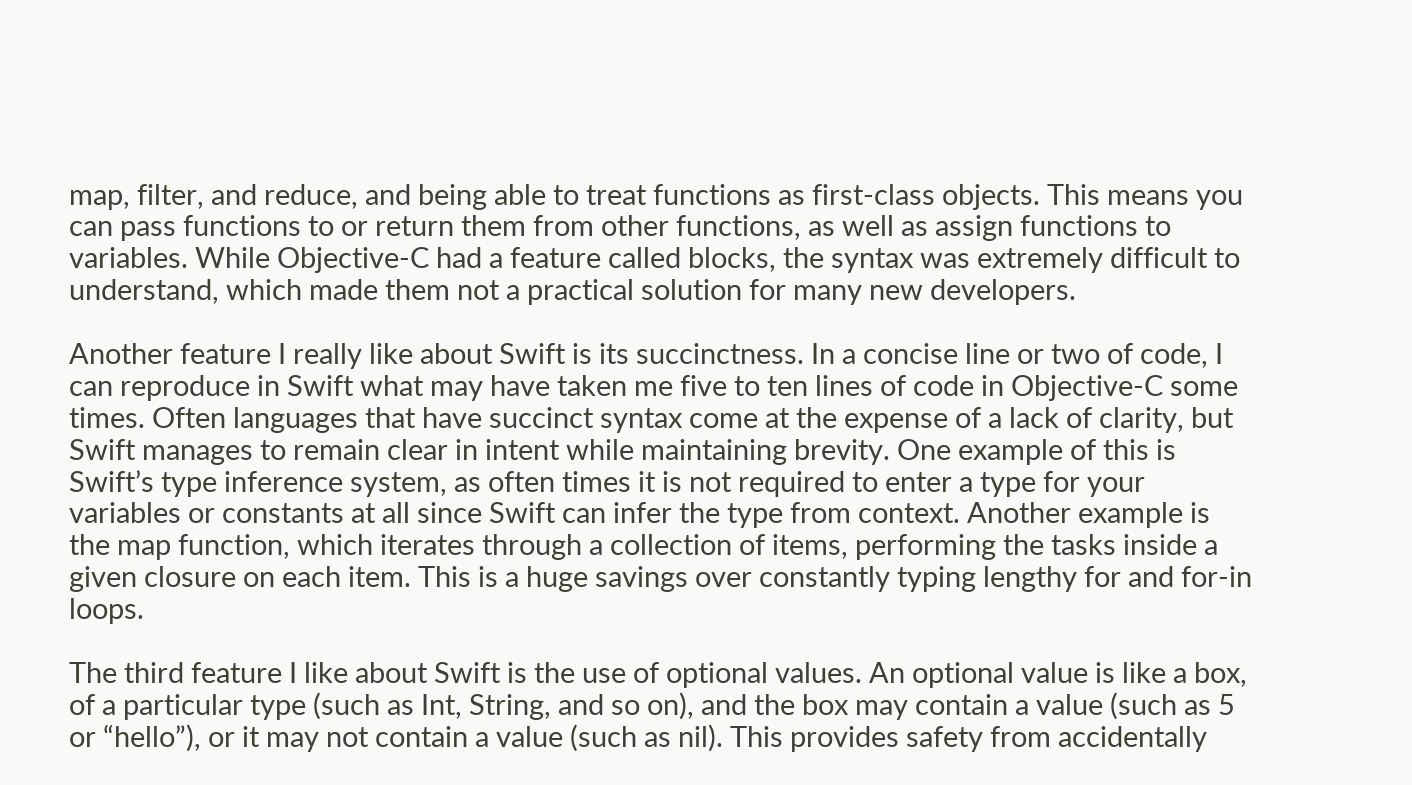map, filter, and reduce, and being able to treat functions as first-class objects. This means you can pass functions to or return them from other functions, as well as assign functions to variables. While Objective-C had a feature called blocks, the syntax was extremely difficult to understand, which made them not a practical solution for many new developers.

Another feature I really like about Swift is its succinctness. In a concise line or two of code, I can reproduce in Swift what may have taken me five to ten lines of code in Objective-C some times. Often languages that have succinct syntax come at the expense of a lack of clarity, but Swift manages to remain clear in intent while maintaining brevity. One example of this is Swift’s type inference system, as often times it is not required to enter a type for your variables or constants at all since Swift can infer the type from context. Another example is the map function, which iterates through a collection of items, performing the tasks inside a given closure on each item. This is a huge savings over constantly typing lengthy for and for-in loops.

The third feature I like about Swift is the use of optional values. An optional value is like a box, of a particular type (such as Int, String, and so on), and the box may contain a value (such as 5 or “hello”), or it may not contain a value (such as nil). This provides safety from accidentally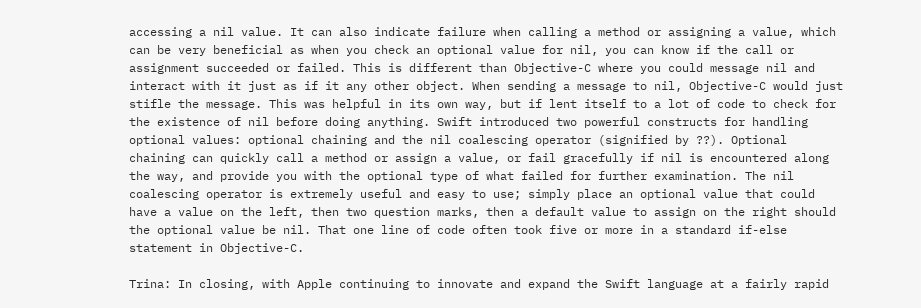accessing a nil value. It can also indicate failure when calling a method or assigning a value, which can be very beneficial as when you check an optional value for nil, you can know if the call or assignment succeeded or failed. This is different than Objective-C where you could message nil and interact with it just as if it any other object. When sending a message to nil, Objective-C would just stifle the message. This was helpful in its own way, but if lent itself to a lot of code to check for the existence of nil before doing anything. Swift introduced two powerful constructs for handling optional values: optional chaining and the nil coalescing operator (signified by ??). Optional chaining can quickly call a method or assign a value, or fail gracefully if nil is encountered along the way, and provide you with the optional type of what failed for further examination. The nil coalescing operator is extremely useful and easy to use; simply place an optional value that could have a value on the left, then two question marks, then a default value to assign on the right should the optional value be nil. That one line of code often took five or more in a standard if-else statement in Objective-C.

Trina: In closing, with Apple continuing to innovate and expand the Swift language at a fairly rapid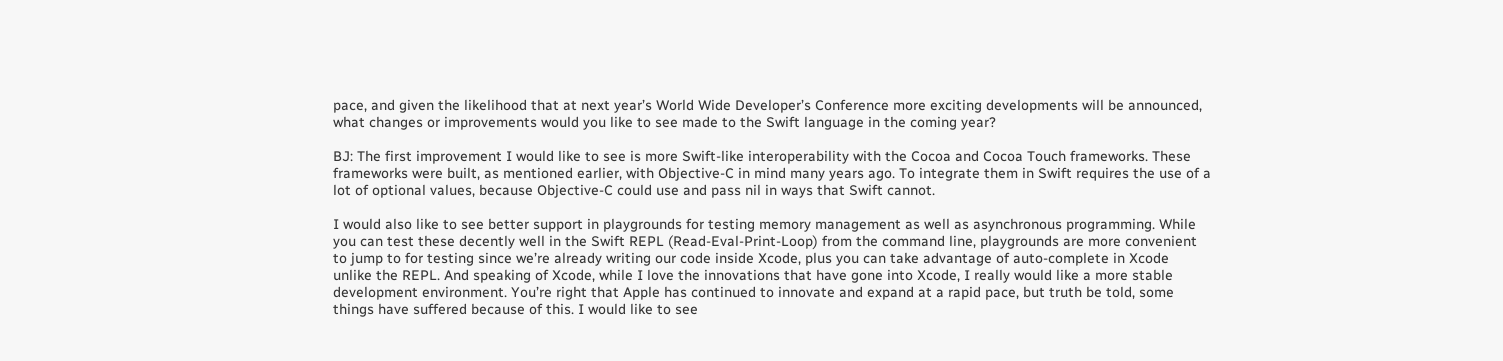pace, and given the likelihood that at next year’s World Wide Developer’s Conference more exciting developments will be announced, what changes or improvements would you like to see made to the Swift language in the coming year?

BJ: The first improvement I would like to see is more Swift-like interoperability with the Cocoa and Cocoa Touch frameworks. These frameworks were built, as mentioned earlier, with Objective-C in mind many years ago. To integrate them in Swift requires the use of a lot of optional values, because Objective-C could use and pass nil in ways that Swift cannot.

I would also like to see better support in playgrounds for testing memory management as well as asynchronous programming. While you can test these decently well in the Swift REPL (Read-Eval-Print-Loop) from the command line, playgrounds are more convenient to jump to for testing since we’re already writing our code inside Xcode, plus you can take advantage of auto-complete in Xcode unlike the REPL. And speaking of Xcode, while I love the innovations that have gone into Xcode, I really would like a more stable development environment. You’re right that Apple has continued to innovate and expand at a rapid pace, but truth be told, some things have suffered because of this. I would like to see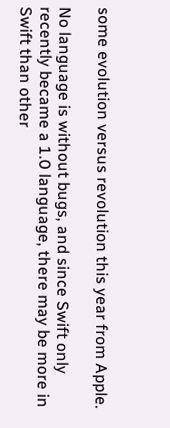some evolution versus revolution this year from Apple.

No language is without bugs, and since Swift only recently became a 1.0 language, there may be more in Swift than other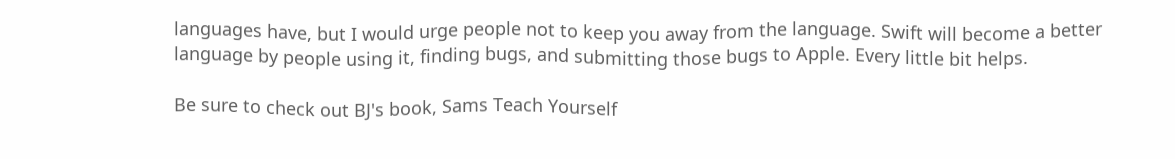languages have, but I would urge people not to keep you away from the language. Swift will become a better language by people using it, finding bugs, and submitting those bugs to Apple. Every little bit helps.

Be sure to check out BJ's book, Sams Teach Yourself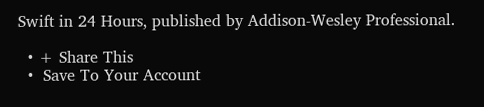Swift in 24 Hours, published by Addison-Wesley Professional.

  • + Share This
  •  Save To Your Account